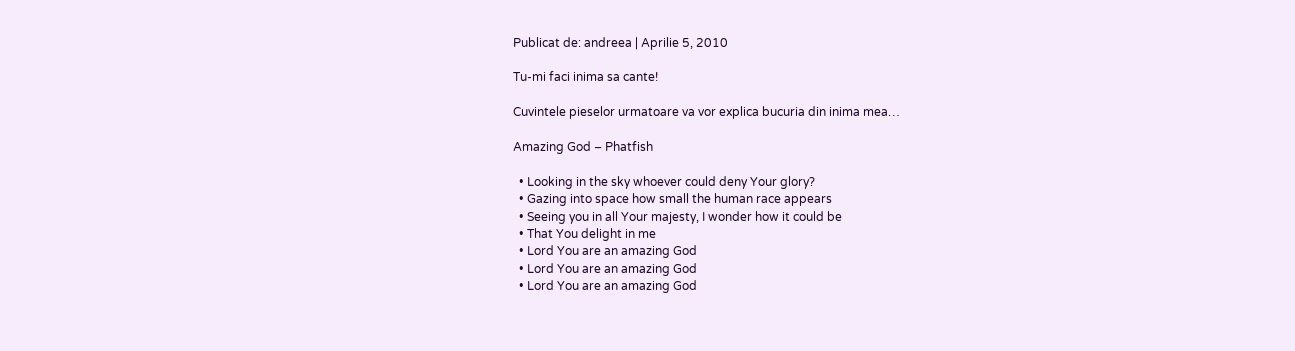Publicat de: andreea | Aprilie 5, 2010

Tu-mi faci inima sa cante!

Cuvintele pieselor urmatoare va vor explica bucuria din inima mea…

Amazing God – Phatfish

  • Looking in the sky whoever could deny Your glory?
  • Gazing into space how small the human race appears
  • Seeing you in all Your majesty, I wonder how it could be
  • That You delight in me
  • Lord You are an amazing God
  • Lord You are an amazing God
  • Lord You are an amazing God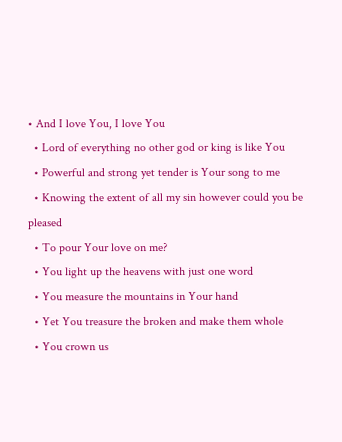• And I love You, I love You
  • Lord of everything no other god or king is like You
  • Powerful and strong yet tender is Your song to me
  • Knowing the extent of all my sin however could you be pleased
  • To pour Your love on me?
  • You light up the heavens with just one word
  • You measure the mountains in Your hand
  • Yet You treasure the broken and make them whole
  • You crown us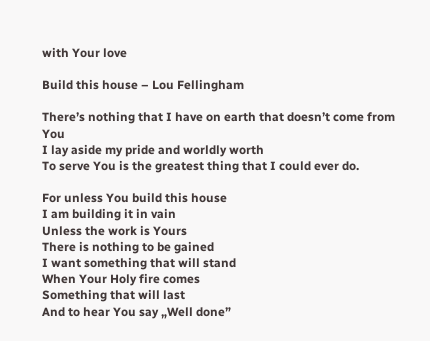with Your love

Build this house – Lou Fellingham

There’s nothing that I have on earth that doesn’t come from You
I lay aside my pride and worldly worth
To serve You is the greatest thing that I could ever do.

For unless You build this house
I am building it in vain
Unless the work is Yours
There is nothing to be gained
I want something that will stand
When Your Holy fire comes
Something that will last
And to hear You say „Well done”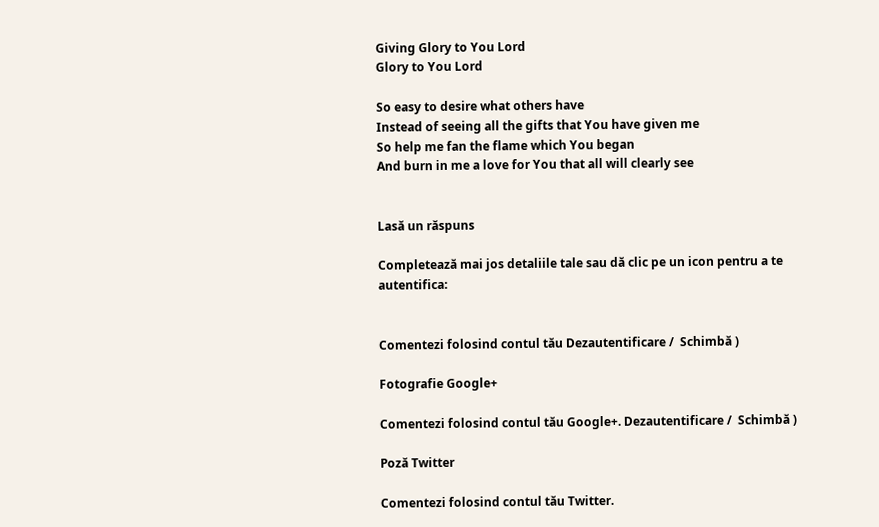Giving Glory to You Lord
Glory to You Lord

So easy to desire what others have
Instead of seeing all the gifts that You have given me
So help me fan the flame which You began
And burn in me a love for You that all will clearly see


Lasă un răspuns

Completează mai jos detaliile tale sau dă clic pe un icon pentru a te autentifica:


Comentezi folosind contul tău Dezautentificare /  Schimbă )

Fotografie Google+

Comentezi folosind contul tău Google+. Dezautentificare /  Schimbă )

Poză Twitter

Comentezi folosind contul tău Twitter.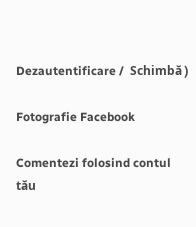Dezautentificare /  Schimbă )

Fotografie Facebook

Comentezi folosind contul tău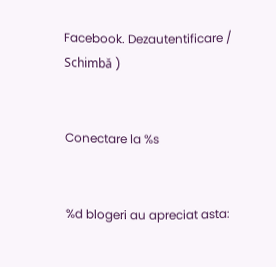Facebook. Dezautentificare /  Schimbă )


Conectare la %s


%d blogeri au apreciat asta: